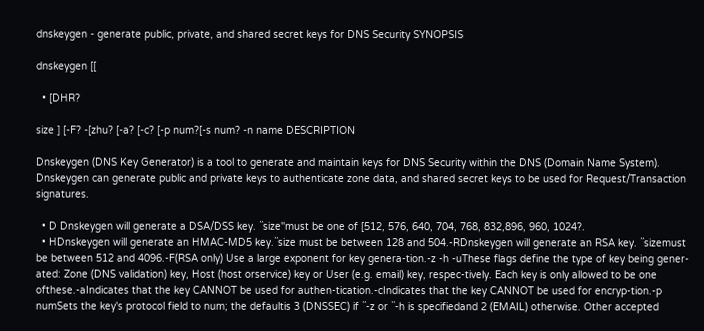dnskeygen - generate public, private, and shared secret keys for DNS Security SYNOPSIS

dnskeygen [[

  • [DHR?

size ] [-F? -[zhu? [-a? [-c? [-p num?[-s num? -n name DESCRIPTION

Dnskeygen (DNS Key Generator) is a tool to generate and maintain keys for DNS Security within the DNS (Domain Name System). Dnskeygen can generate public and private keys to authenticate zone data, and shared secret keys to be used for Request/Transaction signatures.

  • D Dnskeygen will generate a DSA/DSS key. ``size''must be one of [512, 576, 640, 704, 768, 832,896, 960, 1024?.
  • HDnskeygen will generate an HMAC-MD5 key.``size must be between 128 and 504.-RDnskeygen will generate an RSA key. ``sizemust be between 512 and 4096.-F(RSA only) Use a large exponent for key genera-tion.-z -h -uThese flags define the type of key being gener-ated: Zone (DNS validation) key, Host (host orservice) key or User (e.g. email) key, respec-tively. Each key is only allowed to be one ofthese.-aIndicates that the key CANNOT be used for authen-tication.-cIndicates that the key CANNOT be used for encryp-tion.-p numSets the key's protocol field to num; the defaultis 3 (DNSSEC) if ``-z or ``-h is specifiedand 2 (EMAIL) otherwise. Other accepted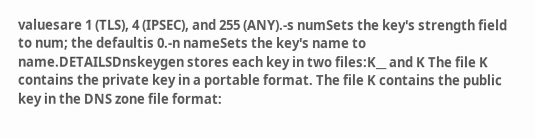valuesare 1 (TLS), 4 (IPSEC), and 255 (ANY).-s numSets the key's strength field to num; the defaultis 0.-n nameSets the key's name to name.DETAILSDnskeygen stores each key in two files:K__ and K The file K contains the private key in a portable format. The file K contains the public key in the DNS zone file format: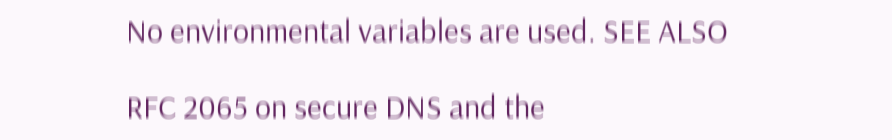No environmental variables are used. SEE ALSO

RFC 2065 on secure DNS and the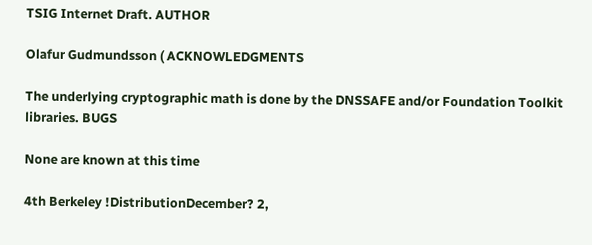TSIG Internet Draft. AUTHOR

Olafur Gudmundsson ( ACKNOWLEDGMENTS

The underlying cryptographic math is done by the DNSSAFE and/or Foundation Toolkit libraries. BUGS

None are known at this time

4th Berkeley !DistributionDecember? 2,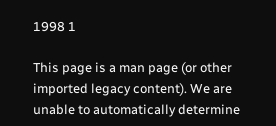1998 1

This page is a man page (or other imported legacy content). We are unable to automatically determine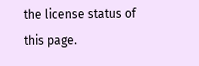the license status of this page.